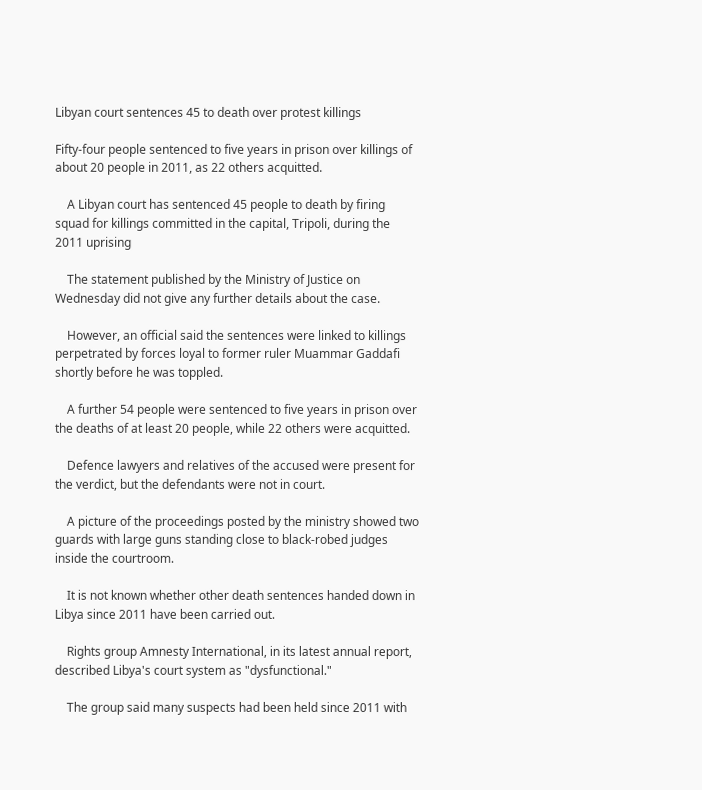Libyan court sentences 45 to death over protest killings

Fifty-four people sentenced to five years in prison over killings of about 20 people in 2011, as 22 others acquitted.

    A Libyan court has sentenced 45 people to death by firing squad for killings committed in the capital, Tripoli, during the 2011 uprising

    The statement published by the Ministry of Justice on Wednesday did not give any further details about the case.

    However, an official said the sentences were linked to killings perpetrated by forces loyal to former ruler Muammar Gaddafi shortly before he was toppled.

    A further 54 people were sentenced to five years in prison over the deaths of at least 20 people, while 22 others were acquitted.

    Defence lawyers and relatives of the accused were present for the verdict, but the defendants were not in court.

    A picture of the proceedings posted by the ministry showed two guards with large guns standing close to black-robed judges inside the courtroom.

    It is not known whether other death sentences handed down in Libya since 2011 have been carried out.

    Rights group Amnesty International, in its latest annual report, described Libya's court system as "dysfunctional."

    The group said many suspects had been held since 2011 with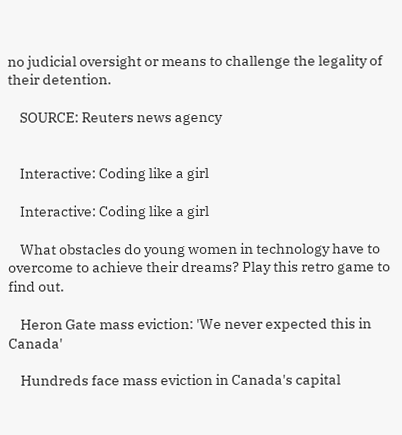no judicial oversight or means to challenge the legality of their detention.

    SOURCE: Reuters news agency


    Interactive: Coding like a girl

    Interactive: Coding like a girl

    What obstacles do young women in technology have to overcome to achieve their dreams? Play this retro game to find out.

    Heron Gate mass eviction: 'We never expected this in Canada'

    Hundreds face mass eviction in Canada's capital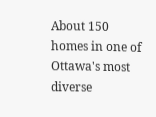About 150 homes in one of Ottawa's most diverse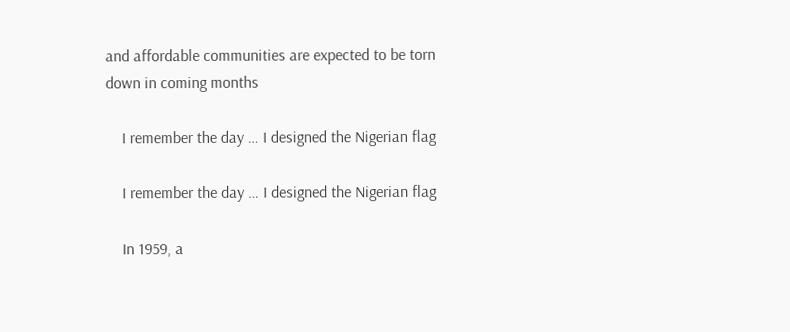and affordable communities are expected to be torn down in coming months

    I remember the day … I designed the Nigerian flag

    I remember the day … I designed the Nigerian flag

    In 1959, a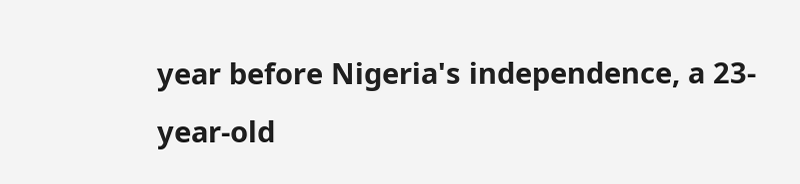year before Nigeria's independence, a 23-year-old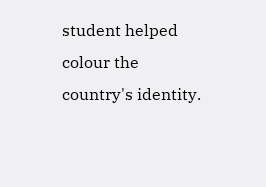student helped colour the country's identity.